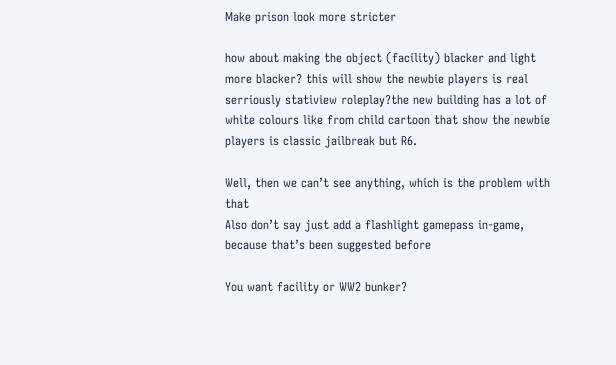Make prison look more stricter

how about making the object (facility) blacker and light more blacker? this will show the newbie players is real serriously statiview roleplay?the new building has a lot of white colours like from child cartoon that show the newbie players is classic jailbreak but R6.

Well, then we can’t see anything, which is the problem with that
Also don’t say just add a flashlight gamepass in-game, because that’s been suggested before

You want facility or WW2 bunker?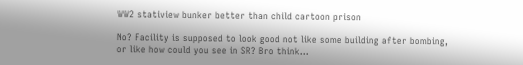WW2 statiview bunker better than child cartoon prison

No? Facility is supposed to look good not like some building after bombing, or like how could you see in SR? Bro think…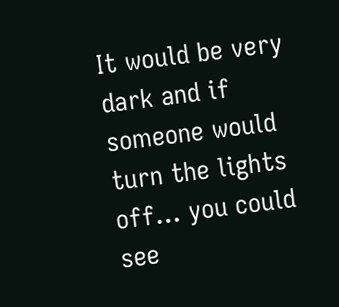It would be very dark and if someone would turn the lights off… you could see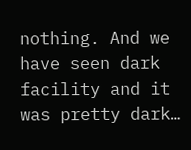nothing. And we have seen dark facility and it was pretty dark…